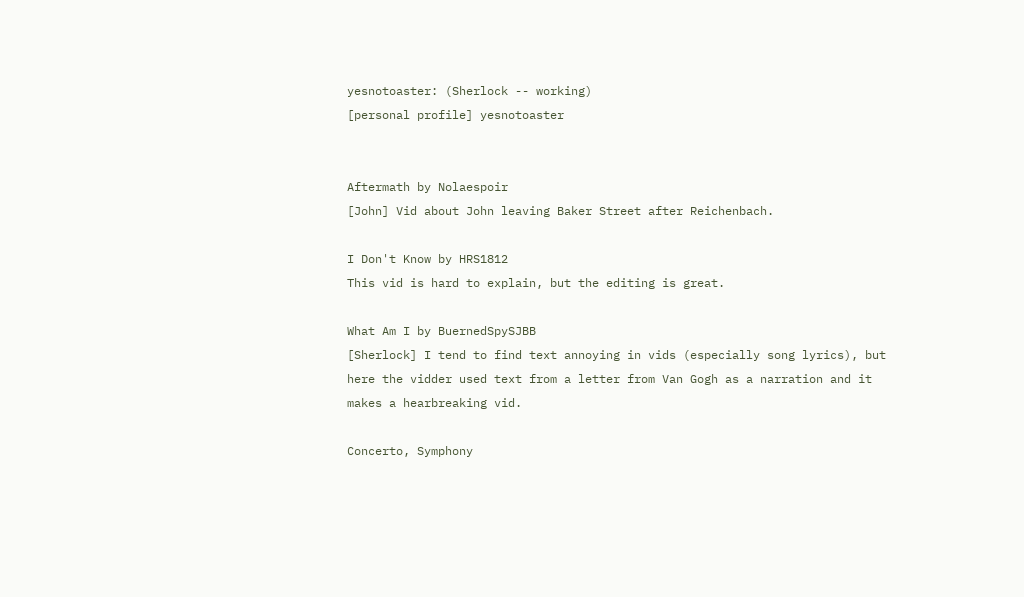yesnotoaster: (Sherlock -- working)
[personal profile] yesnotoaster


Aftermath by Nolaespoir
[John] Vid about John leaving Baker Street after Reichenbach.

I Don't Know by HRS1812
This vid is hard to explain, but the editing is great.

What Am I by BuernedSpySJBB
[Sherlock] I tend to find text annoying in vids (especially song lyrics), but here the vidder used text from a letter from Van Gogh as a narration and it makes a hearbreaking vid.

Concerto, Symphony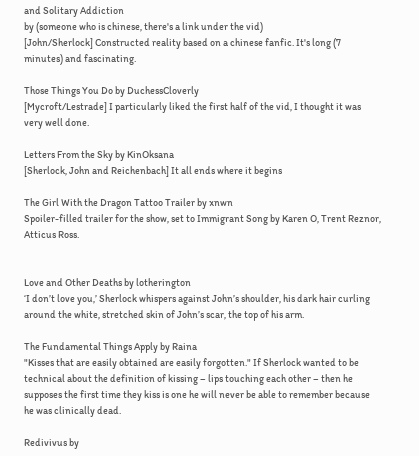and Solitary Addiction
by (someone who is chinese, there's a link under the vid)
[John/Sherlock] Constructed reality based on a chinese fanfic. It's long (7 minutes) and fascinating.

Those Things You Do by DuchessCloverly
[Mycroft/Lestrade] I particularly liked the first half of the vid, I thought it was very well done.

Letters From the Sky by KinOksana
[Sherlock, John and Reichenbach] It all ends where it begins

The Girl With the Dragon Tattoo Trailer by xnwn
Spoiler-filled trailer for the show, set to Immigrant Song by Karen O, Trent Reznor, Atticus Ross.


Love and Other Deaths by lotherington
‘I don’t love you,’ Sherlock whispers against John’s shoulder, his dark hair curling around the white, stretched skin of John’s scar, the top of his arm.

The Fundamental Things Apply by Raina
"Kisses that are easily obtained are easily forgotten." If Sherlock wanted to be technical about the definition of kissing – lips touching each other – then he supposes the first time they kiss is one he will never be able to remember because he was clinically dead.

Redivivus by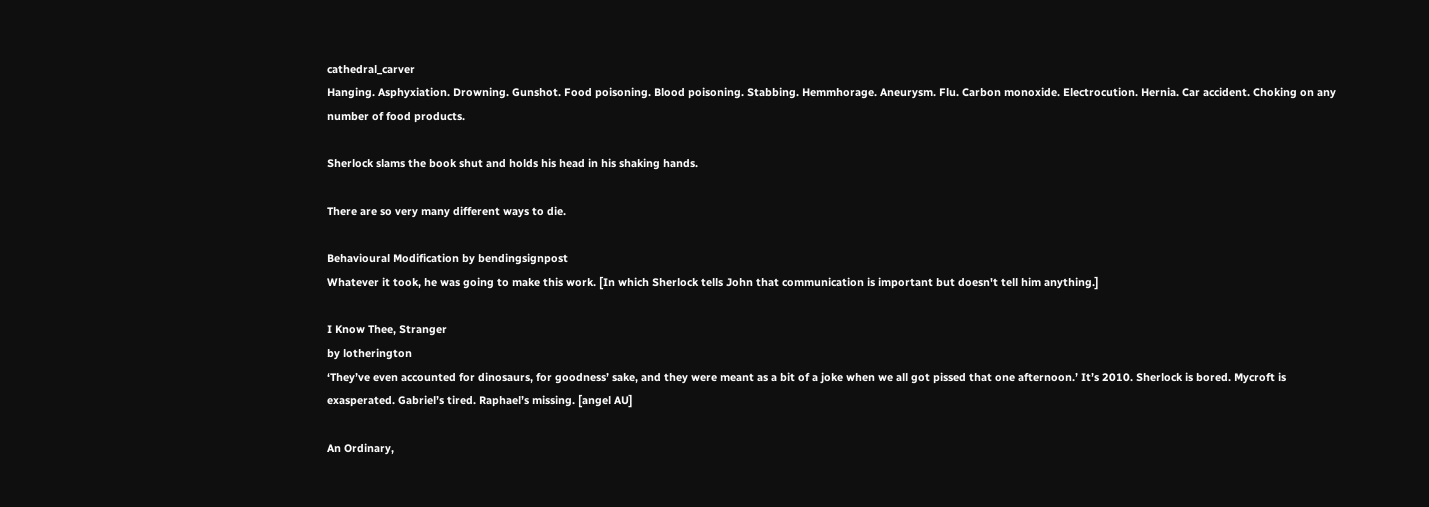cathedral_carver
Hanging. Asphyxiation. Drowning. Gunshot. Food poisoning. Blood poisoning. Stabbing. Hemmhorage. Aneurysm. Flu. Carbon monoxide. Electrocution. Hernia. Car accident. Choking on any number of food products.

Sherlock slams the book shut and holds his head in his shaking hands.

There are so very many different ways to die.

Behavioural Modification by bendingsignpost
Whatever it took, he was going to make this work. [In which Sherlock tells John that communication is important but doesn't tell him anything.]

I Know Thee, Stranger
by lotherington
‘They’ve even accounted for dinosaurs, for goodness’ sake, and they were meant as a bit of a joke when we all got pissed that one afternoon.’ It’s 2010. Sherlock is bored. Mycroft is exasperated. Gabriel’s tired. Raphael’s missing. [angel AU]

An Ordinary,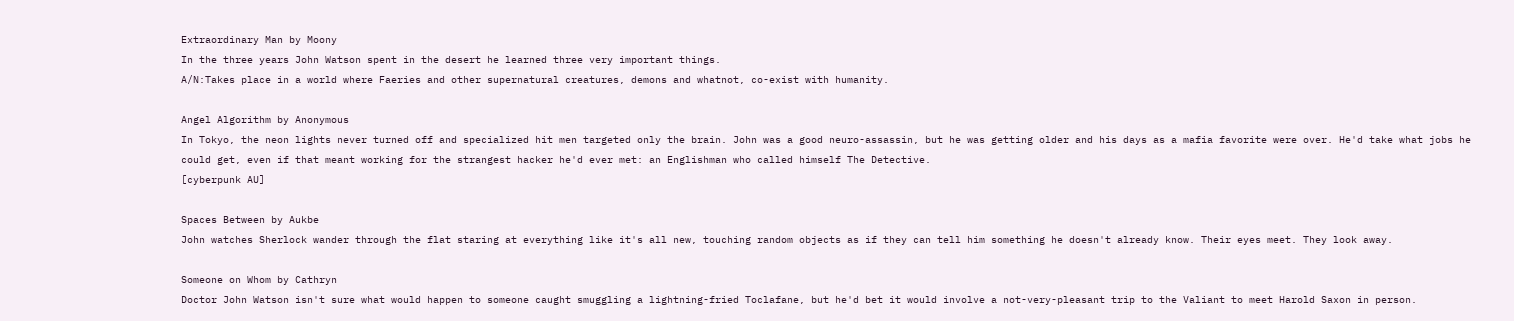Extraordinary Man by Moony
In the three years John Watson spent in the desert he learned three very important things.
A/N:Takes place in a world where Faeries and other supernatural creatures, demons and whatnot, co-exist with humanity.

Angel Algorithm by Anonymous
In Tokyo, the neon lights never turned off and specialized hit men targeted only the brain. John was a good neuro-assassin, but he was getting older and his days as a mafia favorite were over. He'd take what jobs he could get, even if that meant working for the strangest hacker he'd ever met: an Englishman who called himself The Detective.
[cyberpunk AU]

Spaces Between by Aukbe
John watches Sherlock wander through the flat staring at everything like it's all new, touching random objects as if they can tell him something he doesn't already know. Their eyes meet. They look away.

Someone on Whom by Cathryn
Doctor John Watson isn't sure what would happen to someone caught smuggling a lightning-fried Toclafane, but he'd bet it would involve a not-very-pleasant trip to the Valiant to meet Harold Saxon in person.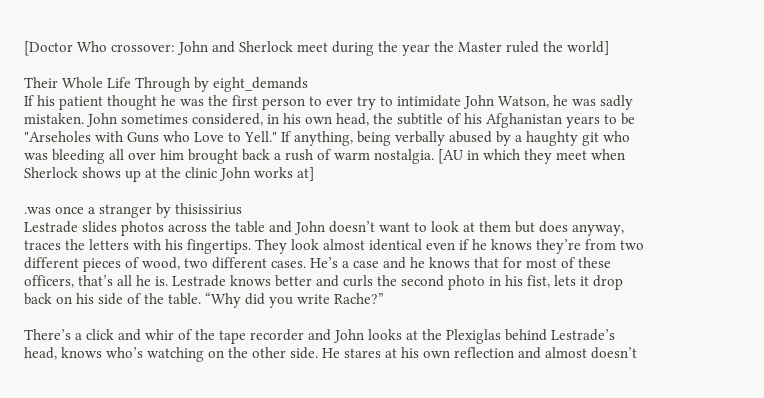[Doctor Who crossover: John and Sherlock meet during the year the Master ruled the world]

Their Whole Life Through by eight_demands
If his patient thought he was the first person to ever try to intimidate John Watson, he was sadly mistaken. John sometimes considered, in his own head, the subtitle of his Afghanistan years to be "Arseholes with Guns who Love to Yell." If anything, being verbally abused by a haughty git who was bleeding all over him brought back a rush of warm nostalgia. [AU in which they meet when Sherlock shows up at the clinic John works at]

.was once a stranger by thisissirius
Lestrade slides photos across the table and John doesn’t want to look at them but does anyway, traces the letters with his fingertips. They look almost identical even if he knows they’re from two different pieces of wood, two different cases. He’s a case and he knows that for most of these officers, that’s all he is. Lestrade knows better and curls the second photo in his fist, lets it drop back on his side of the table. “Why did you write Rache?”

There’s a click and whir of the tape recorder and John looks at the Plexiglas behind Lestrade’s head, knows who’s watching on the other side. He stares at his own reflection and almost doesn’t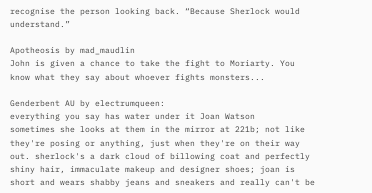recognise the person looking back. “Because Sherlock would understand.”

Apotheosis by mad_maudlin
John is given a chance to take the fight to Moriarty. You know what they say about whoever fights monsters...

Genderbent AU by electrumqueen:
everything you say has water under it Joan Watson
sometimes she looks at them in the mirror at 221b; not like they're posing or anything, just when they're on their way out. sherlock's a dark cloud of billowing coat and perfectly shiny hair, immaculate makeup and designer shoes; joan is short and wears shabby jeans and sneakers and really can't be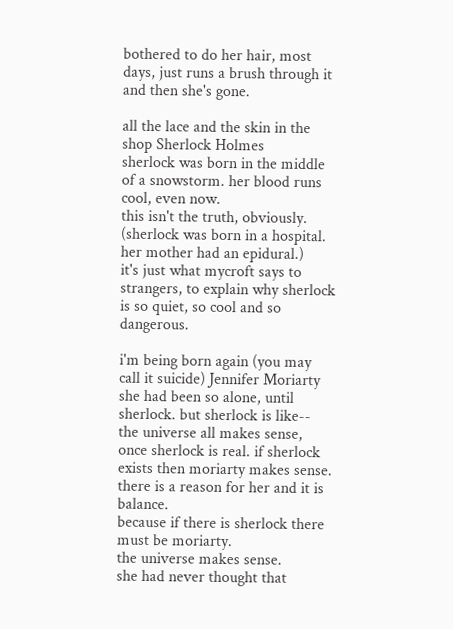bothered to do her hair, most days, just runs a brush through it and then she's gone.

all the lace and the skin in the shop Sherlock Holmes
sherlock was born in the middle of a snowstorm. her blood runs cool, even now.
this isn't the truth, obviously.
(sherlock was born in a hospital. her mother had an epidural.)
it's just what mycroft says to strangers, to explain why sherlock is so quiet, so cool and so dangerous.

i'm being born again (you may call it suicide) Jennifer Moriarty
she had been so alone, until sherlock. but sherlock is like-- the universe all makes sense, once sherlock is real. if sherlock exists then moriarty makes sense. there is a reason for her and it is balance.
because if there is sherlock there must be moriarty.
the universe makes sense.
she had never thought that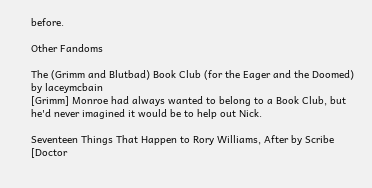before.

Other Fandoms

The (Grimm and Blutbad) Book Club (for the Eager and the Doomed) by laceymcbain
[Grimm] Monroe had always wanted to belong to a Book Club, but he'd never imagined it would be to help out Nick.

Seventeen Things That Happen to Rory Williams, After by Scribe
[Doctor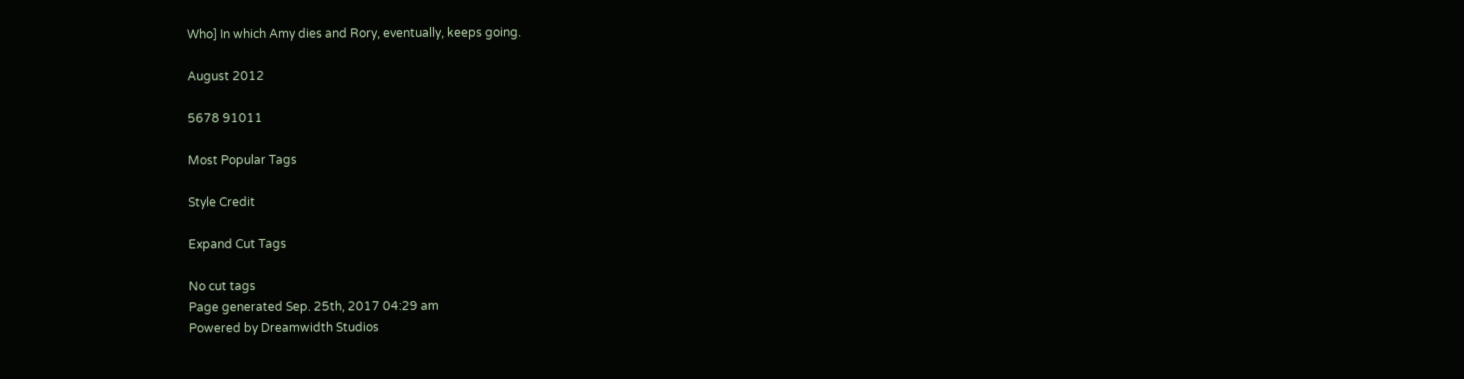Who] In which Amy dies and Rory, eventually, keeps going.

August 2012

5678 91011

Most Popular Tags

Style Credit

Expand Cut Tags

No cut tags
Page generated Sep. 25th, 2017 04:29 am
Powered by Dreamwidth Studios